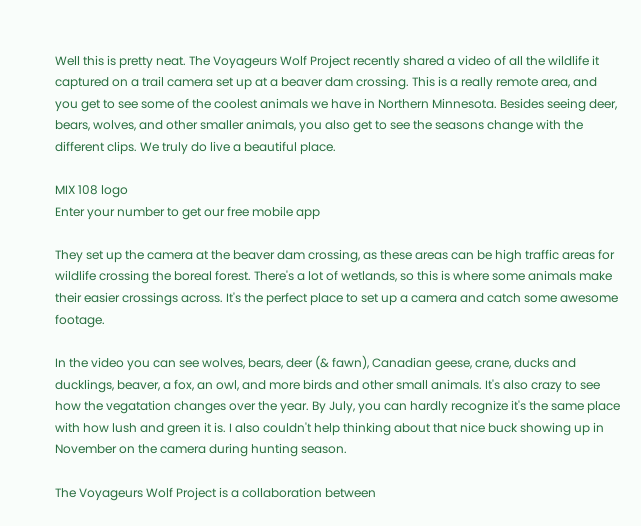Well this is pretty neat. The Voyageurs Wolf Project recently shared a video of all the wildlife it captured on a trail camera set up at a beaver dam crossing. This is a really remote area, and you get to see some of the coolest animals we have in Northern Minnesota. Besides seeing deer, bears, wolves, and other smaller animals, you also get to see the seasons change with the different clips. We truly do live a beautiful place.

MIX 108 logo
Enter your number to get our free mobile app

They set up the camera at the beaver dam crossing, as these areas can be high traffic areas for wildlife crossing the boreal forest. There's a lot of wetlands, so this is where some animals make their easier crossings across. It's the perfect place to set up a camera and catch some awesome footage.

In the video you can see wolves, bears, deer (& fawn), Canadian geese, crane, ducks and ducklings, beaver, a fox, an owl, and more birds and other small animals. It's also crazy to see how the vegatation changes over the year. By July, you can hardly recognize it's the same place with how lush and green it is. I also couldn't help thinking about that nice buck showing up in November on the camera during hunting season.

The Voyageurs Wolf Project is a collaboration between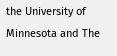the University of Minnesota and The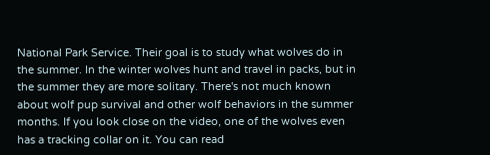National Park Service. Their goal is to study what wolves do in the summer. In the winter wolves hunt and travel in packs, but in the summer they are more solitary. There's not much known about wolf pup survival and other wolf behaviors in the summer months. If you look close on the video, one of the wolves even has a tracking collar on it. You can read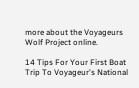more about the Voyageurs Wolf Project online.

14 Tips For Your First Boat Trip To Voyageur's National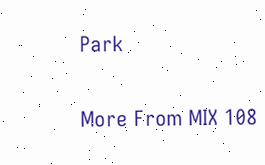Park

More From MIX 108